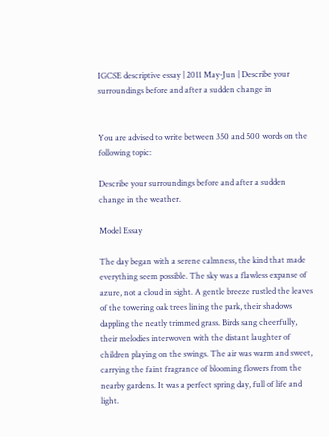IGCSE descriptive essay | 2011 May-Jun | Describe your surroundings before and after a sudden change in


You are advised to write between 350 and 500 words on the following topic:

Describe your surroundings before and after a sudden change in the weather.

Model Essay

The day began with a serene calmness, the kind that made everything seem possible. The sky was a flawless expanse of azure, not a cloud in sight. A gentle breeze rustled the leaves of the towering oak trees lining the park, their shadows dappling the neatly trimmed grass. Birds sang cheerfully, their melodies interwoven with the distant laughter of children playing on the swings. The air was warm and sweet, carrying the faint fragrance of blooming flowers from the nearby gardens. It was a perfect spring day, full of life and light.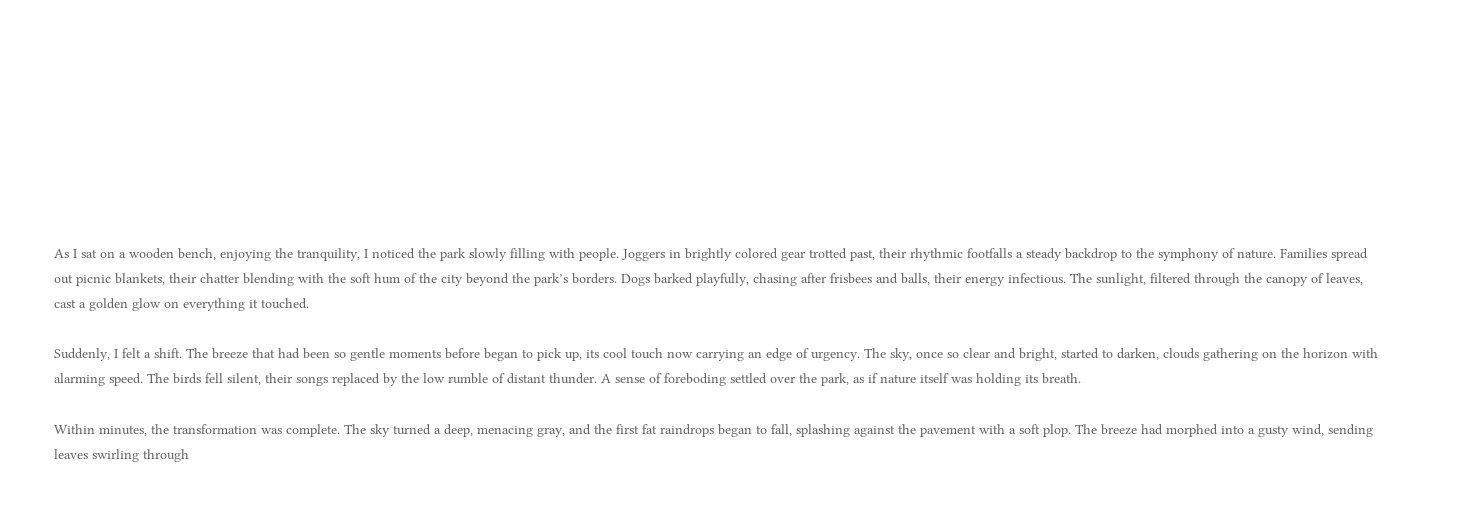As I sat on a wooden bench, enjoying the tranquility, I noticed the park slowly filling with people. Joggers in brightly colored gear trotted past, their rhythmic footfalls a steady backdrop to the symphony of nature. Families spread out picnic blankets, their chatter blending with the soft hum of the city beyond the park’s borders. Dogs barked playfully, chasing after frisbees and balls, their energy infectious. The sunlight, filtered through the canopy of leaves, cast a golden glow on everything it touched.

Suddenly, I felt a shift. The breeze that had been so gentle moments before began to pick up, its cool touch now carrying an edge of urgency. The sky, once so clear and bright, started to darken, clouds gathering on the horizon with alarming speed. The birds fell silent, their songs replaced by the low rumble of distant thunder. A sense of foreboding settled over the park, as if nature itself was holding its breath.

Within minutes, the transformation was complete. The sky turned a deep, menacing gray, and the first fat raindrops began to fall, splashing against the pavement with a soft plop. The breeze had morphed into a gusty wind, sending leaves swirling through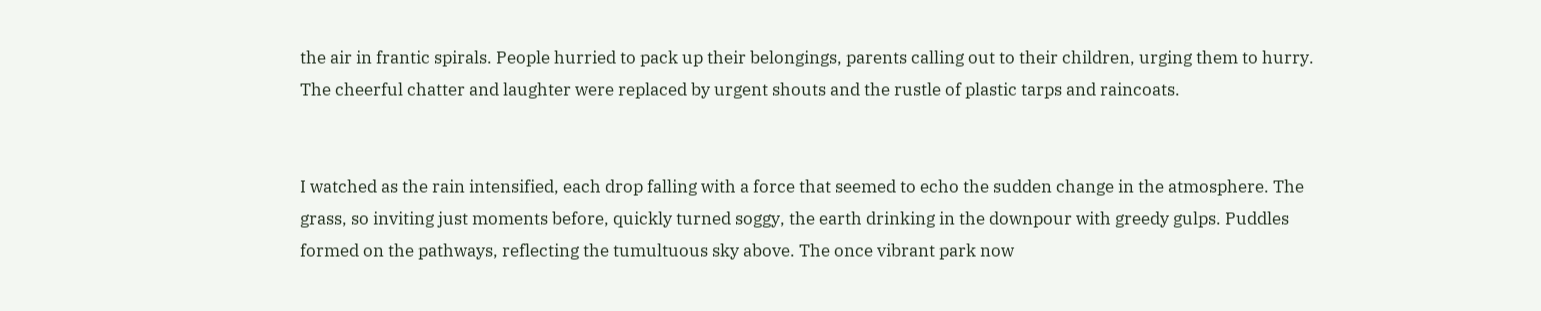the air in frantic spirals. People hurried to pack up their belongings, parents calling out to their children, urging them to hurry. The cheerful chatter and laughter were replaced by urgent shouts and the rustle of plastic tarps and raincoats.


I watched as the rain intensified, each drop falling with a force that seemed to echo the sudden change in the atmosphere. The grass, so inviting just moments before, quickly turned soggy, the earth drinking in the downpour with greedy gulps. Puddles formed on the pathways, reflecting the tumultuous sky above. The once vibrant park now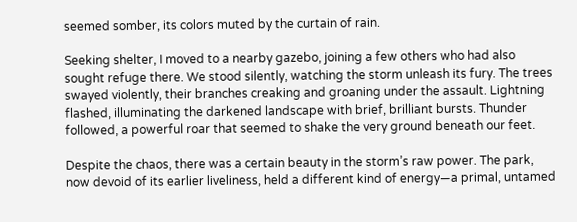seemed somber, its colors muted by the curtain of rain.

Seeking shelter, I moved to a nearby gazebo, joining a few others who had also sought refuge there. We stood silently, watching the storm unleash its fury. The trees swayed violently, their branches creaking and groaning under the assault. Lightning flashed, illuminating the darkened landscape with brief, brilliant bursts. Thunder followed, a powerful roar that seemed to shake the very ground beneath our feet.

Despite the chaos, there was a certain beauty in the storm’s raw power. The park, now devoid of its earlier liveliness, held a different kind of energy—a primal, untamed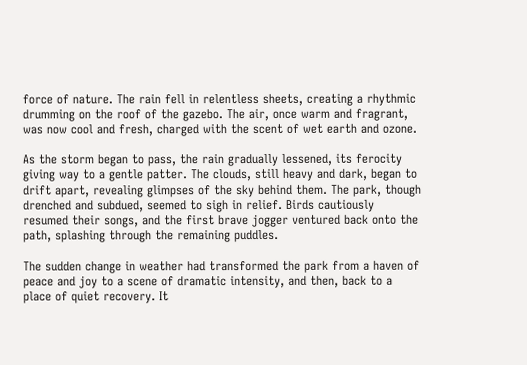force of nature. The rain fell in relentless sheets, creating a rhythmic drumming on the roof of the gazebo. The air, once warm and fragrant, was now cool and fresh, charged with the scent of wet earth and ozone.

As the storm began to pass, the rain gradually lessened, its ferocity giving way to a gentle patter. The clouds, still heavy and dark, began to drift apart, revealing glimpses of the sky behind them. The park, though drenched and subdued, seemed to sigh in relief. Birds cautiously resumed their songs, and the first brave jogger ventured back onto the path, splashing through the remaining puddles.

The sudden change in weather had transformed the park from a haven of peace and joy to a scene of dramatic intensity, and then, back to a place of quiet recovery. It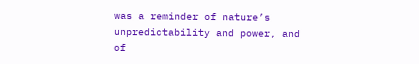was a reminder of nature’s unpredictability and power, and of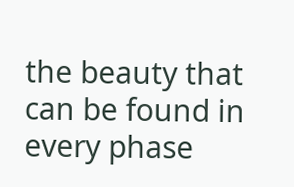the beauty that can be found in every phase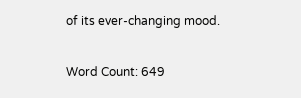of its ever-changing mood.

Word Count: 649